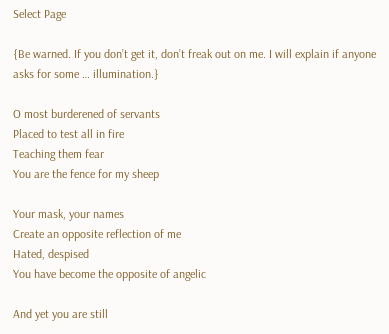Select Page

{Be warned. If you don’t get it, don’t freak out on me. I will explain if anyone asks for some … illumination.}

O most burderened of servants
Placed to test all in fire
Teaching them fear
You are the fence for my sheep

Your mask, your names
Create an opposite reflection of me
Hated, despised
You have become the opposite of angelic

And yet you are still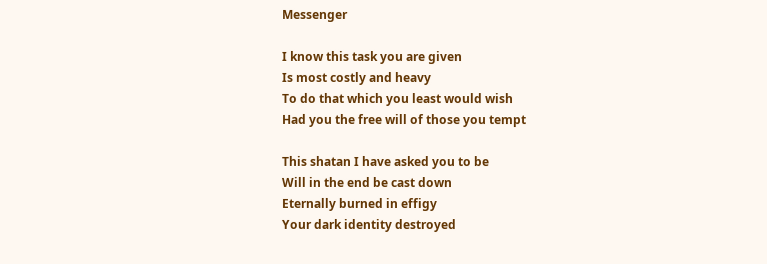Messenger

I know this task you are given
Is most costly and heavy
To do that which you least would wish
Had you the free will of those you tempt

This shatan I have asked you to be
Will in the end be cast down
Eternally burned in effigy
Your dark identity destroyed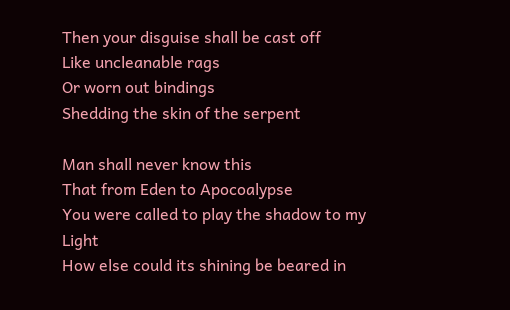Then your disguise shall be cast off
Like uncleanable rags
Or worn out bindings
Shedding the skin of the serpent

Man shall never know this
That from Eden to Apocoalypse
You were called to play the shadow to my Light
How else could its shining be beared in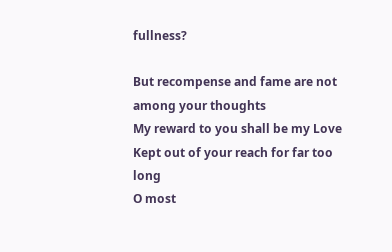fullness?

But recompense and fame are not among your thoughts
My reward to you shall be my Love
Kept out of your reach for far too long
O most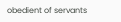obedient of servants